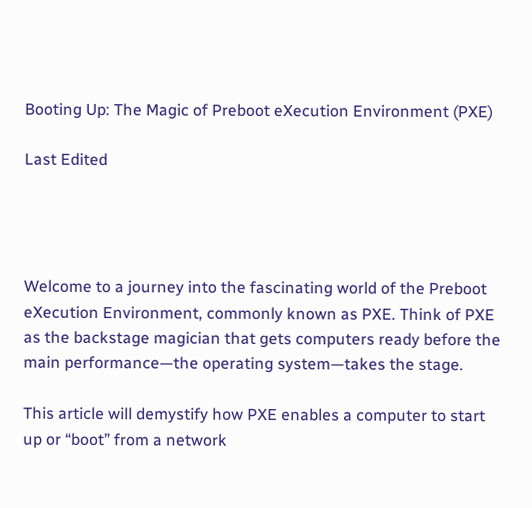Booting Up: The Magic of Preboot eXecution Environment (PXE)

Last Edited




Welcome to a journey into the fascinating world of the Preboot eXecution Environment, commonly known as PXE. Think of PXE as the backstage magician that gets computers ready before the main performance—the operating system—takes the stage.

This article will demystify how PXE enables a computer to start up or “boot” from a network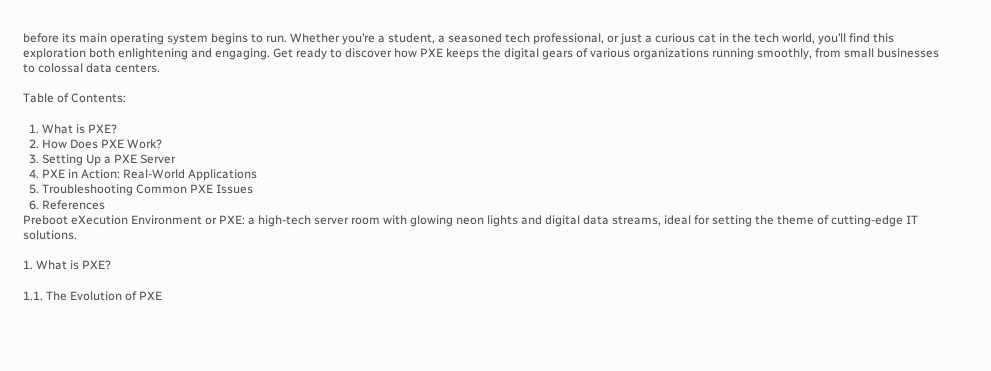before its main operating system begins to run. Whether you’re a student, a seasoned tech professional, or just a curious cat in the tech world, you’ll find this exploration both enlightening and engaging. Get ready to discover how PXE keeps the digital gears of various organizations running smoothly, from small businesses to colossal data centers.

Table of Contents:

  1. What is PXE?
  2. How Does PXE Work?
  3. Setting Up a PXE Server
  4. PXE in Action: Real-World Applications
  5. Troubleshooting Common PXE Issues
  6. References
Preboot eXecution Environment or PXE: a high-tech server room with glowing neon lights and digital data streams, ideal for setting the theme of cutting-edge IT solutions.

1. What is PXE?

1.1. The Evolution of PXE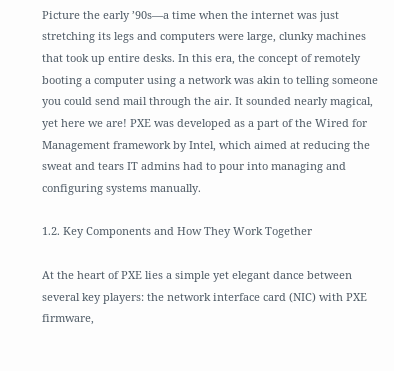Picture the early ’90s—a time when the internet was just stretching its legs and computers were large, clunky machines that took up entire desks. In this era, the concept of remotely booting a computer using a network was akin to telling someone you could send mail through the air. It sounded nearly magical, yet here we are! PXE was developed as a part of the Wired for Management framework by Intel, which aimed at reducing the sweat and tears IT admins had to pour into managing and configuring systems manually.

1.2. Key Components and How They Work Together

At the heart of PXE lies a simple yet elegant dance between several key players: the network interface card (NIC) with PXE firmware,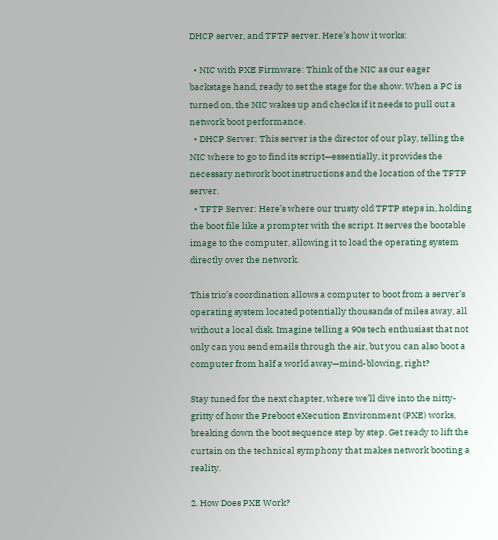DHCP server, and TFTP server. Here’s how it works:

  • NIC with PXE Firmware: Think of the NIC as our eager backstage hand, ready to set the stage for the show. When a PC is turned on, the NIC wakes up and checks if it needs to pull out a network boot performance.
  • DHCP Server: This server is the director of our play, telling the NIC where to go to find its script—essentially, it provides the necessary network boot instructions and the location of the TFTP server.
  • TFTP Server: Here’s where our trusty old TFTP steps in, holding the boot file like a prompter with the script. It serves the bootable image to the computer, allowing it to load the operating system directly over the network.

This trio’s coordination allows a computer to boot from a server’s operating system located potentially thousands of miles away, all without a local disk. Imagine telling a 90s tech enthusiast that not only can you send emails through the air, but you can also boot a computer from half a world away—mind-blowing, right?

Stay tuned for the next chapter, where we’ll dive into the nitty-gritty of how the Preboot eXecution Environment (PXE) works, breaking down the boot sequence step by step. Get ready to lift the curtain on the technical symphony that makes network booting a reality.

2. How Does PXE Work?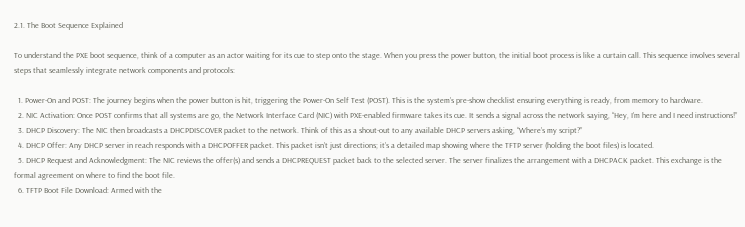2.1. The Boot Sequence Explained

To understand the PXE boot sequence, think of a computer as an actor waiting for its cue to step onto the stage. When you press the power button, the initial boot process is like a curtain call. This sequence involves several steps that seamlessly integrate network components and protocols:

  1. Power-On and POST: The journey begins when the power button is hit, triggering the Power-On Self Test (POST). This is the system’s pre-show checklist ensuring everything is ready, from memory to hardware.
  2. NIC Activation: Once POST confirms that all systems are go, the Network Interface Card (NIC) with PXE-enabled firmware takes its cue. It sends a signal across the network saying, “Hey, I’m here and I need instructions!”
  3. DHCP Discovery: The NIC then broadcasts a DHCPDISCOVER packet to the network. Think of this as a shout-out to any available DHCP servers asking, “Where’s my script?”
  4. DHCP Offer: Any DHCP server in reach responds with a DHCPOFFER packet. This packet isn’t just directions; it’s a detailed map showing where the TFTP server (holding the boot files) is located.
  5. DHCP Request and Acknowledgment: The NIC reviews the offer(s) and sends a DHCPREQUEST packet back to the selected server. The server finalizes the arrangement with a DHCPACK packet. This exchange is the formal agreement on where to find the boot file.
  6. TFTP Boot File Download: Armed with the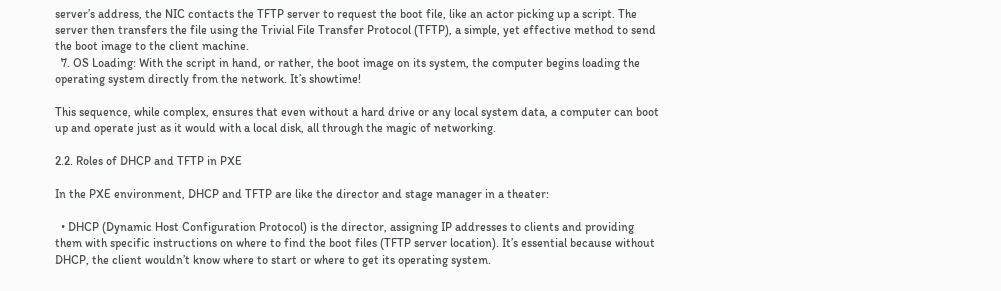server’s address, the NIC contacts the TFTP server to request the boot file, like an actor picking up a script. The server then transfers the file using the Trivial File Transfer Protocol (TFTP), a simple, yet effective method to send the boot image to the client machine.
  7. OS Loading: With the script in hand, or rather, the boot image on its system, the computer begins loading the operating system directly from the network. It’s showtime!

This sequence, while complex, ensures that even without a hard drive or any local system data, a computer can boot up and operate just as it would with a local disk, all through the magic of networking.

2.2. Roles of DHCP and TFTP in PXE

In the PXE environment, DHCP and TFTP are like the director and stage manager in a theater:

  • DHCP (Dynamic Host Configuration Protocol) is the director, assigning IP addresses to clients and providing them with specific instructions on where to find the boot files (TFTP server location). It’s essential because without DHCP, the client wouldn’t know where to start or where to get its operating system.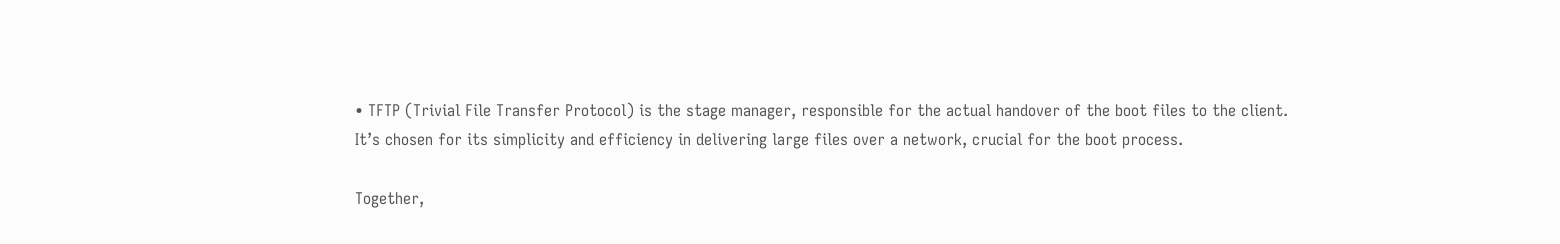• TFTP (Trivial File Transfer Protocol) is the stage manager, responsible for the actual handover of the boot files to the client. It’s chosen for its simplicity and efficiency in delivering large files over a network, crucial for the boot process.

Together,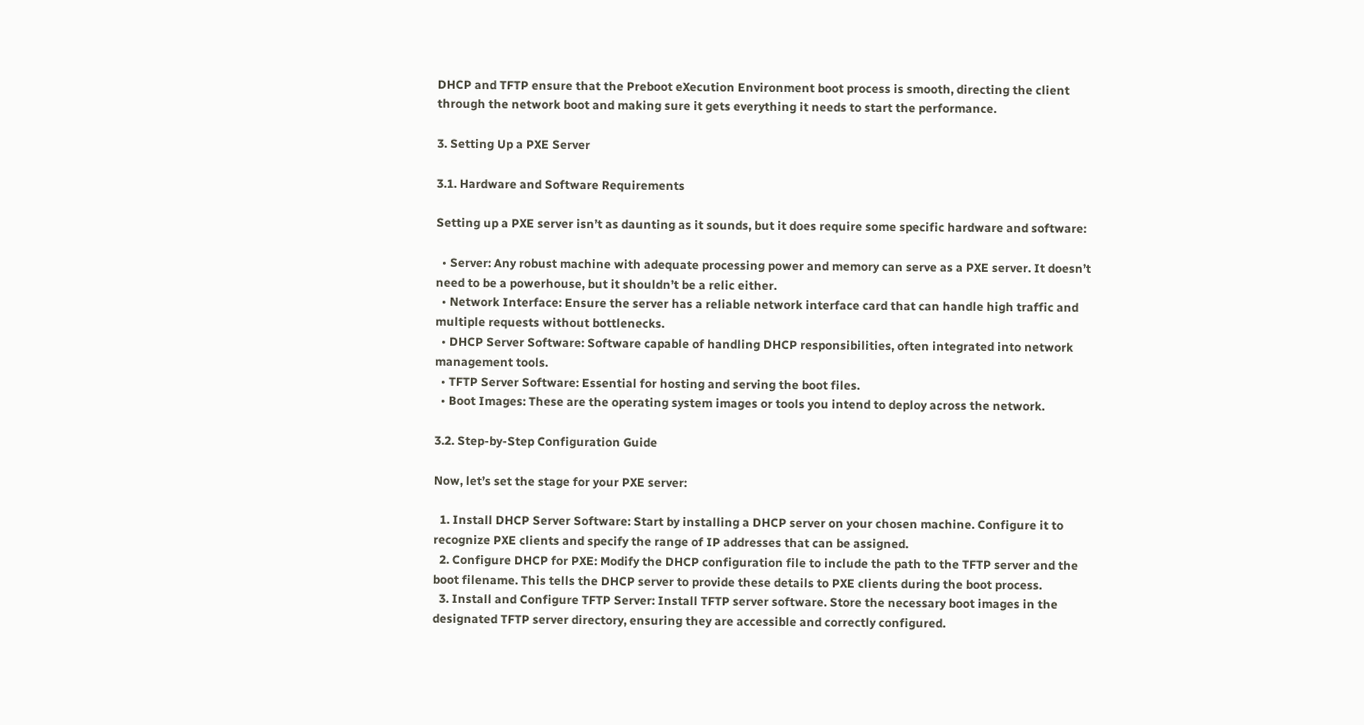DHCP and TFTP ensure that the Preboot eXecution Environment boot process is smooth, directing the client through the network boot and making sure it gets everything it needs to start the performance.

3. Setting Up a PXE Server

3.1. Hardware and Software Requirements

Setting up a PXE server isn’t as daunting as it sounds, but it does require some specific hardware and software:

  • Server: Any robust machine with adequate processing power and memory can serve as a PXE server. It doesn’t need to be a powerhouse, but it shouldn’t be a relic either.
  • Network Interface: Ensure the server has a reliable network interface card that can handle high traffic and multiple requests without bottlenecks.
  • DHCP Server Software: Software capable of handling DHCP responsibilities, often integrated into network management tools.
  • TFTP Server Software: Essential for hosting and serving the boot files.
  • Boot Images: These are the operating system images or tools you intend to deploy across the network.

3.2. Step-by-Step Configuration Guide

Now, let’s set the stage for your PXE server:

  1. Install DHCP Server Software: Start by installing a DHCP server on your chosen machine. Configure it to recognize PXE clients and specify the range of IP addresses that can be assigned.
  2. Configure DHCP for PXE: Modify the DHCP configuration file to include the path to the TFTP server and the boot filename. This tells the DHCP server to provide these details to PXE clients during the boot process.
  3. Install and Configure TFTP Server: Install TFTP server software. Store the necessary boot images in the designated TFTP server directory, ensuring they are accessible and correctly configured.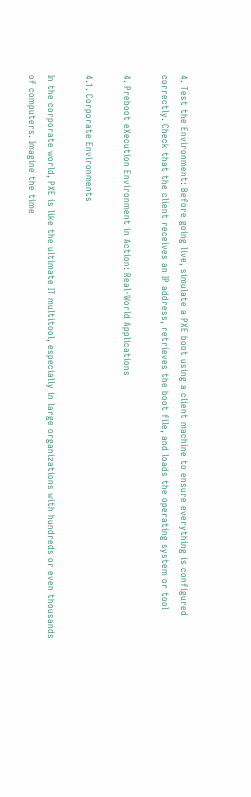4. Test the Environment: Before going live, simulate a PXE boot using a client machine to ensure everything is configured correctly. Check that the client receives an IP address, retrieves the boot file, and loads the operating system or tool

4. Preboot eXecution Environment in Action: Real-World Applications

4.1. Corporate Environments

In the corporate world, PXE is like the ultimate IT multitool, especially in large organizations with hundreds or even thousands of computers. Imagine the time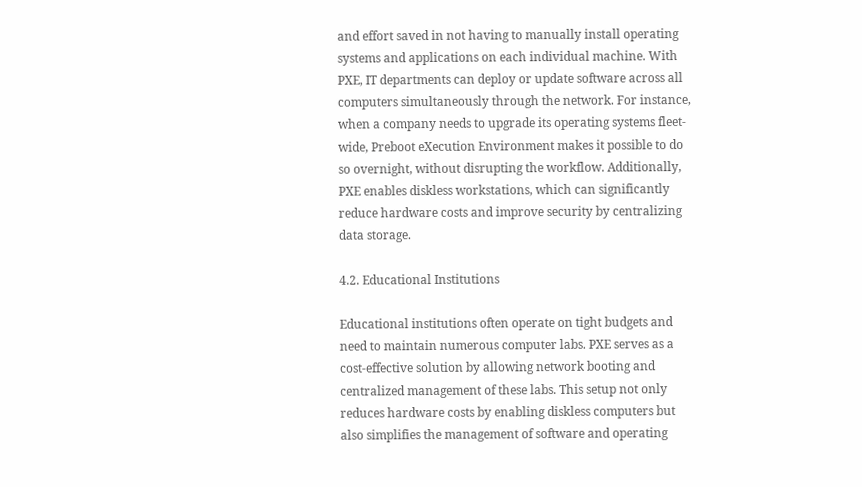and effort saved in not having to manually install operating systems and applications on each individual machine. With PXE, IT departments can deploy or update software across all computers simultaneously through the network. For instance, when a company needs to upgrade its operating systems fleet-wide, Preboot eXecution Environment makes it possible to do so overnight, without disrupting the workflow. Additionally, PXE enables diskless workstations, which can significantly reduce hardware costs and improve security by centralizing data storage.

4.2. Educational Institutions

Educational institutions often operate on tight budgets and need to maintain numerous computer labs. PXE serves as a cost-effective solution by allowing network booting and centralized management of these labs. This setup not only reduces hardware costs by enabling diskless computers but also simplifies the management of software and operating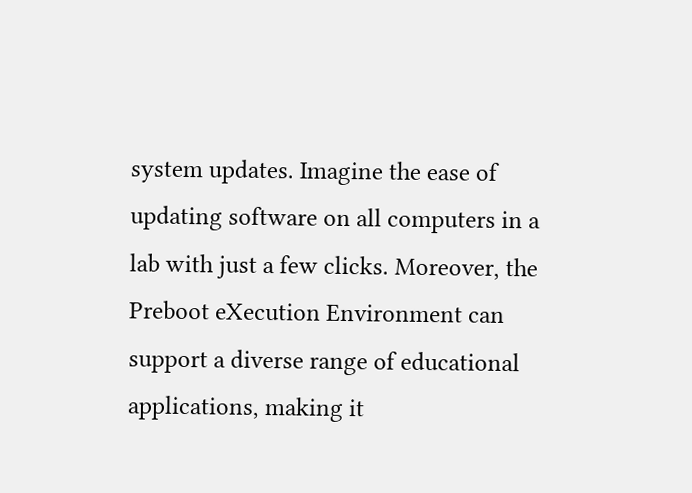system updates. Imagine the ease of updating software on all computers in a lab with just a few clicks. Moreover, the Preboot eXecution Environment can support a diverse range of educational applications, making it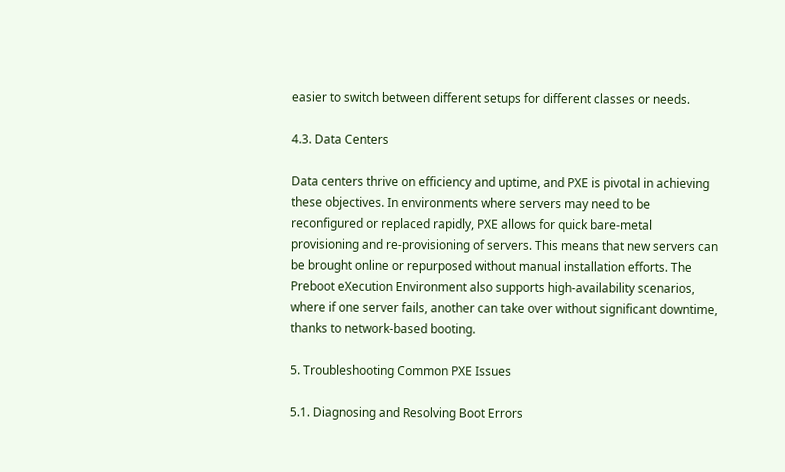easier to switch between different setups for different classes or needs.

4.3. Data Centers

Data centers thrive on efficiency and uptime, and PXE is pivotal in achieving these objectives. In environments where servers may need to be reconfigured or replaced rapidly, PXE allows for quick bare-metal provisioning and re-provisioning of servers. This means that new servers can be brought online or repurposed without manual installation efforts. The Preboot eXecution Environment also supports high-availability scenarios, where if one server fails, another can take over without significant downtime, thanks to network-based booting.

5. Troubleshooting Common PXE Issues

5.1. Diagnosing and Resolving Boot Errors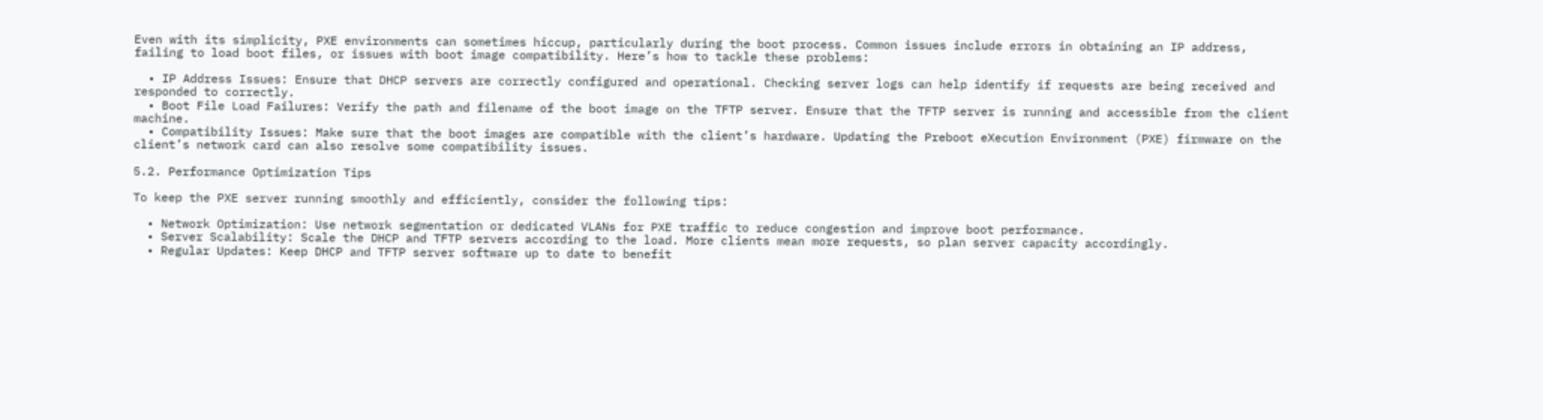Even with its simplicity, PXE environments can sometimes hiccup, particularly during the boot process. Common issues include errors in obtaining an IP address, failing to load boot files, or issues with boot image compatibility. Here’s how to tackle these problems:

  • IP Address Issues: Ensure that DHCP servers are correctly configured and operational. Checking server logs can help identify if requests are being received and responded to correctly.
  • Boot File Load Failures: Verify the path and filename of the boot image on the TFTP server. Ensure that the TFTP server is running and accessible from the client machine.
  • Compatibility Issues: Make sure that the boot images are compatible with the client’s hardware. Updating the Preboot eXecution Environment (PXE) firmware on the client’s network card can also resolve some compatibility issues.

5.2. Performance Optimization Tips

To keep the PXE server running smoothly and efficiently, consider the following tips:

  • Network Optimization: Use network segmentation or dedicated VLANs for PXE traffic to reduce congestion and improve boot performance.
  • Server Scalability: Scale the DHCP and TFTP servers according to the load. More clients mean more requests, so plan server capacity accordingly.
  • Regular Updates: Keep DHCP and TFTP server software up to date to benefit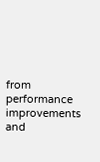from performance improvements and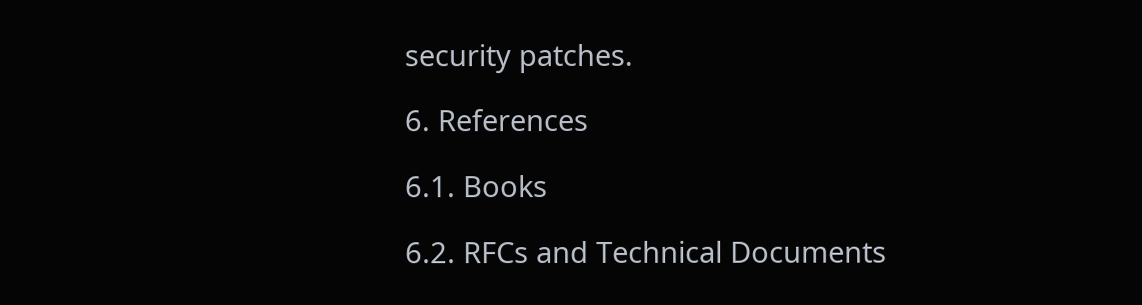security patches.

6. References

6.1. Books

6.2. RFCs and Technical Documents